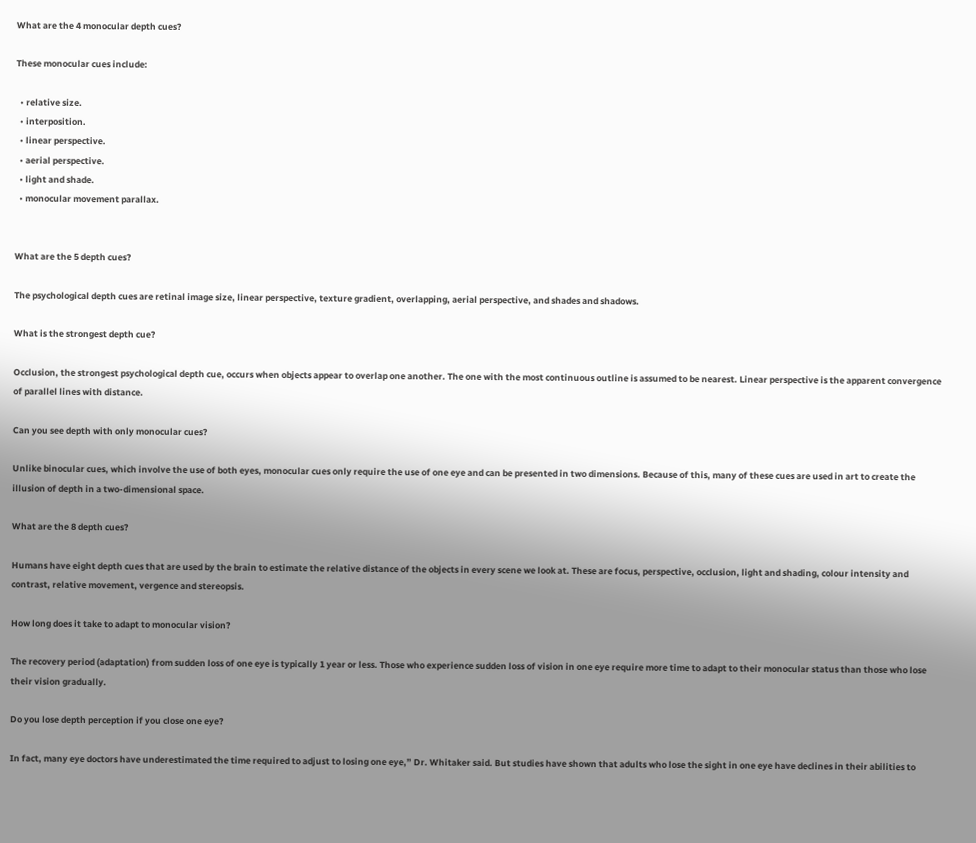What are the 4 monocular depth cues?

These monocular cues include:

  • relative size.
  • interposition.
  • linear perspective.
  • aerial perspective.
  • light and shade.
  • monocular movement parallax.


What are the 5 depth cues?

The psychological depth cues are retinal image size, linear perspective, texture gradient, overlapping, aerial perspective, and shades and shadows.

What is the strongest depth cue?

Occlusion, the strongest psychological depth cue, occurs when objects appear to overlap one another. The one with the most continuous outline is assumed to be nearest. Linear perspective is the apparent convergence of parallel lines with distance.

Can you see depth with only monocular cues?

Unlike binocular cues, which involve the use of both eyes, monocular cues only require the use of one eye and can be presented in two dimensions. Because of this, many of these cues are used in art to create the illusion of depth in a two-dimensional space.

What are the 8 depth cues?

Humans have eight depth cues that are used by the brain to estimate the relative distance of the objects in every scene we look at. These are focus, perspective, occlusion, light and shading, colour intensity and contrast, relative movement, vergence and stereopsis.

How long does it take to adapt to monocular vision?

The recovery period (adaptation) from sudden loss of one eye is typically 1 year or less. Those who experience sudden loss of vision in one eye require more time to adapt to their monocular status than those who lose their vision gradually.

Do you lose depth perception if you close one eye?

In fact, many eye doctors have underestimated the time required to adjust to losing one eye,” Dr. Whitaker said. But studies have shown that adults who lose the sight in one eye have declines in their abilities to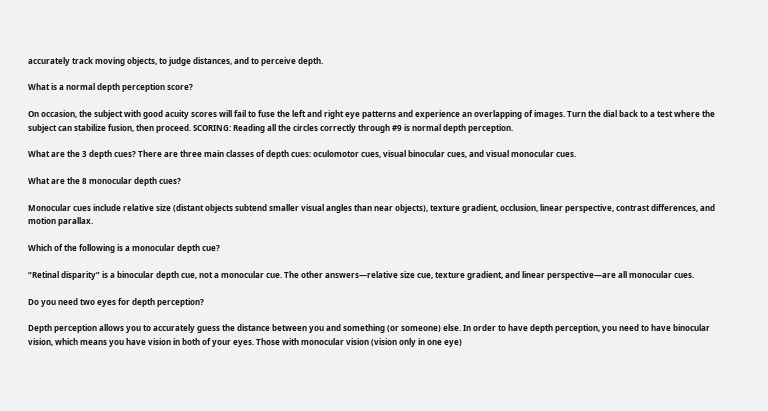accurately track moving objects, to judge distances, and to perceive depth.

What is a normal depth perception score?

On occasion, the subject with good acuity scores will fail to fuse the left and right eye patterns and experience an overlapping of images. Turn the dial back to a test where the subject can stabilize fusion, then proceed. SCORING: Reading all the circles correctly through #9 is normal depth perception.

What are the 3 depth cues? There are three main classes of depth cues: oculomotor cues, visual binocular cues, and visual monocular cues.

What are the 8 monocular depth cues?

Monocular cues include relative size (distant objects subtend smaller visual angles than near objects), texture gradient, occlusion, linear perspective, contrast differences, and motion parallax.

Which of the following is a monocular depth cue?

“Retinal disparity” is a binocular depth cue, not a monocular cue. The other answers—relative size cue, texture gradient, and linear perspective—are all monocular cues.

Do you need two eyes for depth perception?

Depth perception allows you to accurately guess the distance between you and something (or someone) else. In order to have depth perception, you need to have binocular vision, which means you have vision in both of your eyes. Those with monocular vision (vision only in one eye)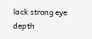lack strong eye depth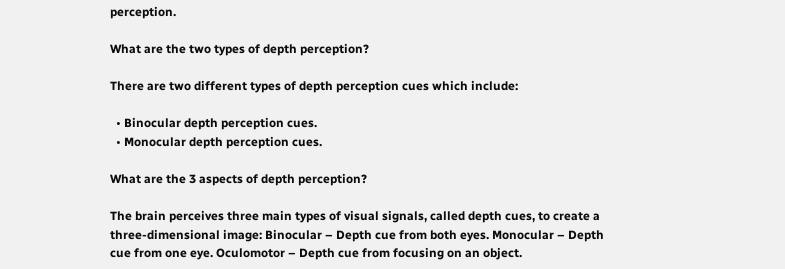perception.

What are the two types of depth perception?

There are two different types of depth perception cues which include:

  • Binocular depth perception cues.
  • Monocular depth perception cues.

What are the 3 aspects of depth perception?

The brain perceives three main types of visual signals, called depth cues, to create a three-dimensional image: Binocular – Depth cue from both eyes. Monocular – Depth cue from one eye. Oculomotor – Depth cue from focusing on an object.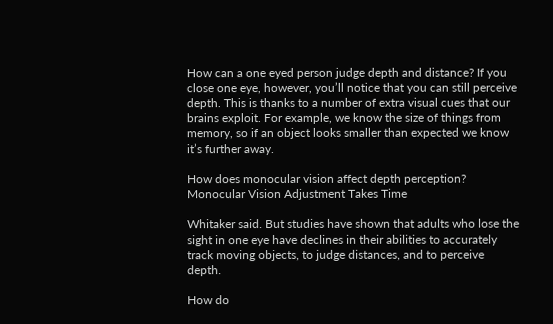How can a one eyed person judge depth and distance? If you close one eye, however, you’ll notice that you can still perceive depth. This is thanks to a number of extra visual cues that our brains exploit. For example, we know the size of things from memory, so if an object looks smaller than expected we know it’s further away.

How does monocular vision affect depth perception? Monocular Vision Adjustment Takes Time

Whitaker said. But studies have shown that adults who lose the sight in one eye have declines in their abilities to accurately track moving objects, to judge distances, and to perceive depth.

How do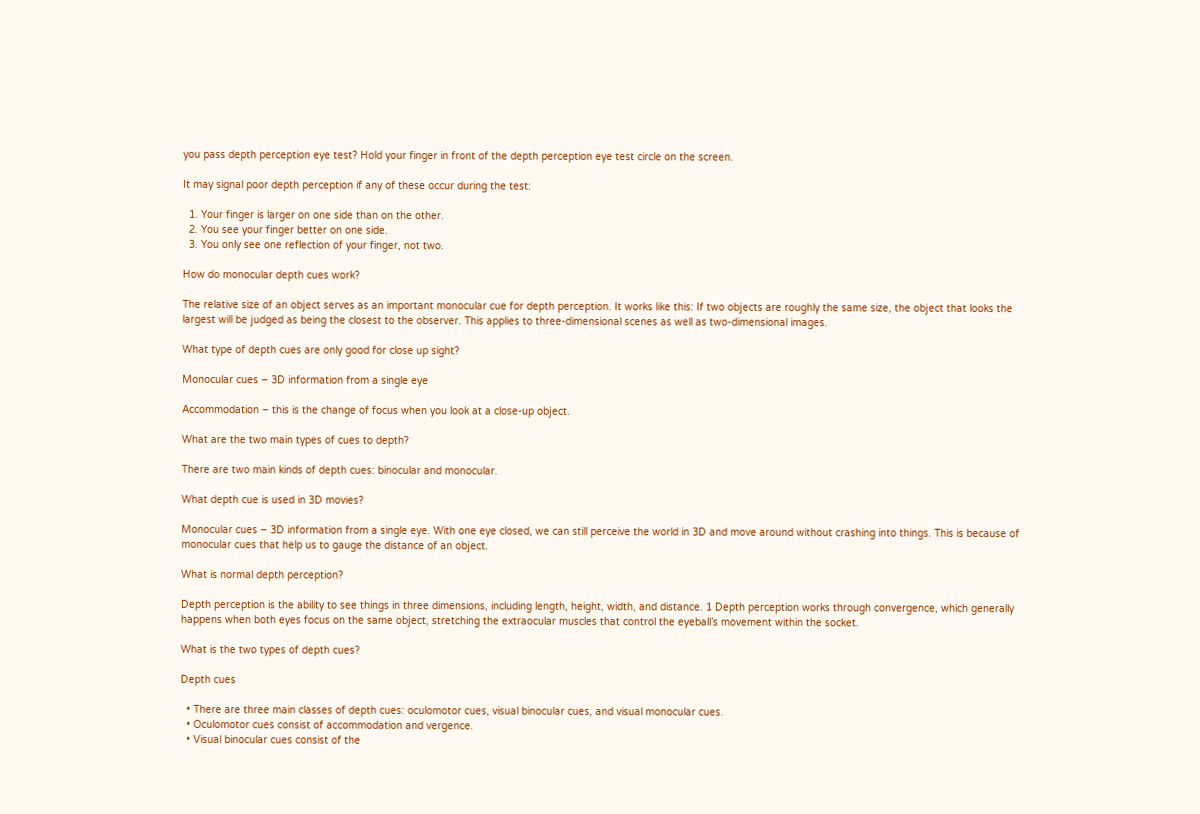you pass depth perception eye test? Hold your finger in front of the depth perception eye test circle on the screen.

It may signal poor depth perception if any of these occur during the test:

  1. Your finger is larger on one side than on the other.
  2. You see your finger better on one side.
  3. You only see one reflection of your finger, not two.

How do monocular depth cues work?

The relative size of an object serves as an important monocular cue for depth perception. It works like this: If two objects are roughly the same size, the object that looks the largest will be judged as being the closest to the observer. This applies to three-dimensional scenes as well as two-dimensional images.

What type of depth cues are only good for close up sight?

Monocular cues – 3D information from a single eye

Accommodation – this is the change of focus when you look at a close-up object.

What are the two main types of cues to depth?

There are two main kinds of depth cues: binocular and monocular.

What depth cue is used in 3D movies?

Monocular cues – 3D information from a single eye. With one eye closed, we can still perceive the world in 3D and move around without crashing into things. This is because of monocular cues that help us to gauge the distance of an object.

What is normal depth perception?

Depth perception is the ability to see things in three dimensions, including length, height, width, and distance. 1 Depth perception works through convergence, which generally happens when both eyes focus on the same object, stretching the extraocular muscles that control the eyeball’s movement within the socket.

What is the two types of depth cues?

Depth cues

  • There are three main classes of depth cues: oculomotor cues, visual binocular cues, and visual monocular cues.
  • Oculomotor cues consist of accommodation and vergence.
  • Visual binocular cues consist of the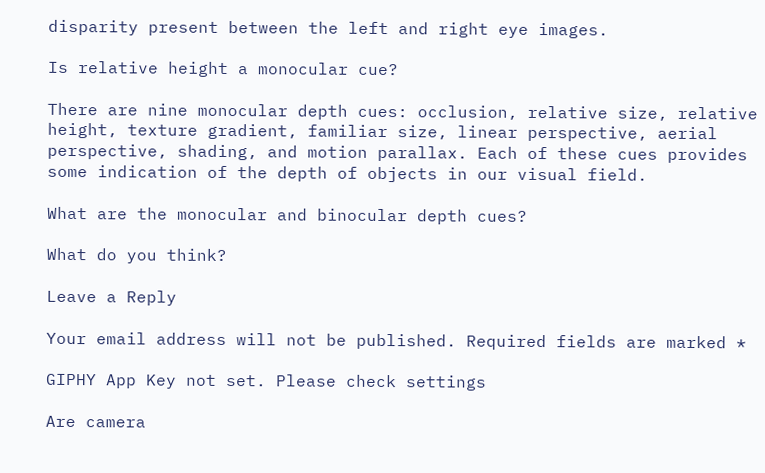disparity present between the left and right eye images.

Is relative height a monocular cue?

There are nine monocular depth cues: occlusion, relative size, relative height, texture gradient, familiar size, linear perspective, aerial perspective, shading, and motion parallax. Each of these cues provides some indication of the depth of objects in our visual field.

What are the monocular and binocular depth cues?

What do you think?

Leave a Reply

Your email address will not be published. Required fields are marked *

GIPHY App Key not set. Please check settings

Are camera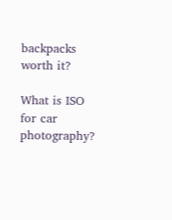backpacks worth it?

What is ISO for car photography?